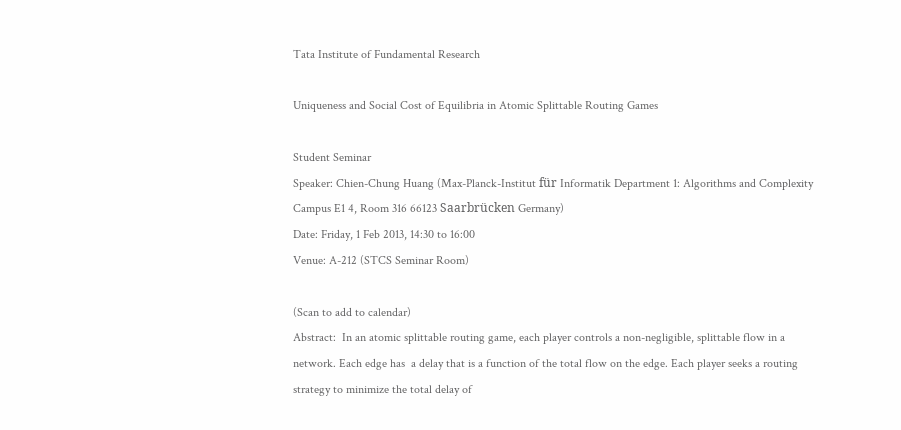Tata Institute of Fundamental Research

Uniqueness and Social Cost of Equilibria in Atomic Splittable Routing Games

Student Seminar
Speaker: Chien-Chung Huang (Max-Planck-Institut für Informatik Department 1: Algorithms and Complexity Campus E1 4, Room 316 66123 Saarbrücken Germany)
Date: Friday, 1 Feb 2013, 14:30 to 16:00
Venue: A-212 (STCS Seminar Room)

(Scan to add to calendar)
Abstract:  In an atomic splittable routing game, each player controls a non-negligible, splittable flow in a network. Each edge has  a delay that is a function of the total flow on the edge. Each player seeks a routing strategy to minimize the total delay of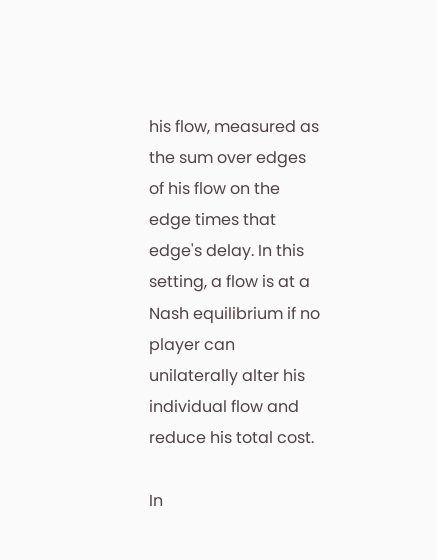his flow, measured as the sum over edges of his flow on the edge times that edge's delay. In this setting, a flow is at a  Nash equilibrium if no player can unilaterally alter his individual flow and reduce his total cost.

In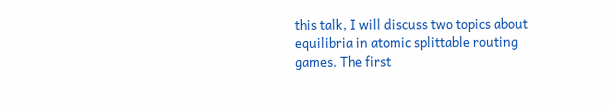this talk, I will discuss two topics about equilibria in atomic splittable routing games. The first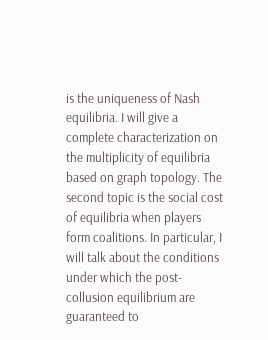is the uniqueness of Nash equilibria. I will give a complete characterization on the multiplicity of equilibria based on graph topology. The second topic is the social cost of equilibria when players form coalitions. In particular, I will talk about the conditions under which the post-collusion equilibrium are guaranteed to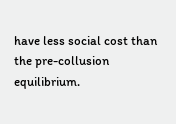have less social cost than the pre-collusion equilibrium.